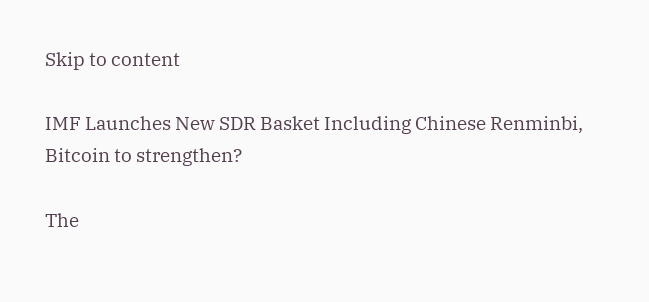Skip to content

IMF Launches New SDR Basket Including Chinese Renminbi, Bitcoin to strengthen?

The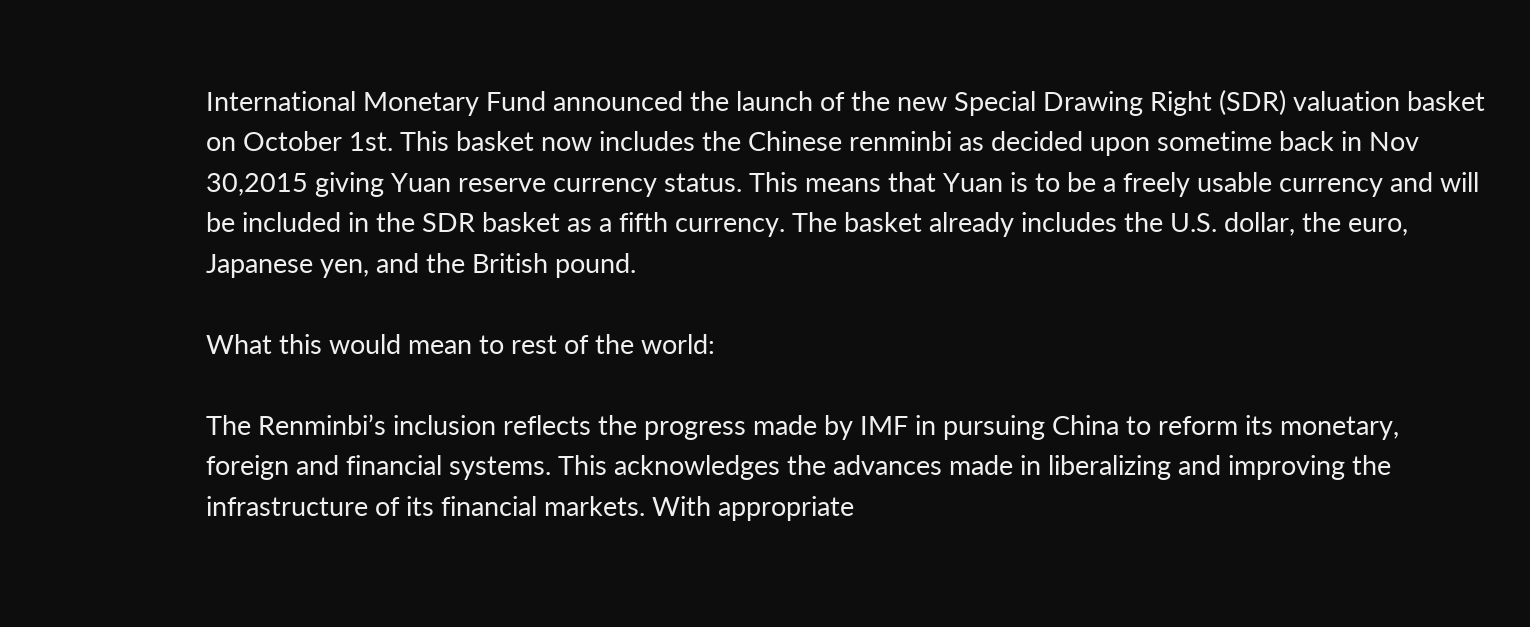International Monetary Fund announced the launch of the new Special Drawing Right (SDR) valuation basket on October 1st. This basket now includes the Chinese renminbi as decided upon sometime back in Nov 30,2015 giving Yuan reserve currency status. This means that Yuan is to be a freely usable currency and will be included in the SDR basket as a fifth currency. The basket already includes the U.S. dollar, the euro, Japanese yen, and the British pound.

What this would mean to rest of the world:

The Renminbi’s inclusion reflects the progress made by IMF in pursuing China to reform its monetary, foreign and financial systems. This acknowledges the advances made in liberalizing and improving the infrastructure of its financial markets. With appropriate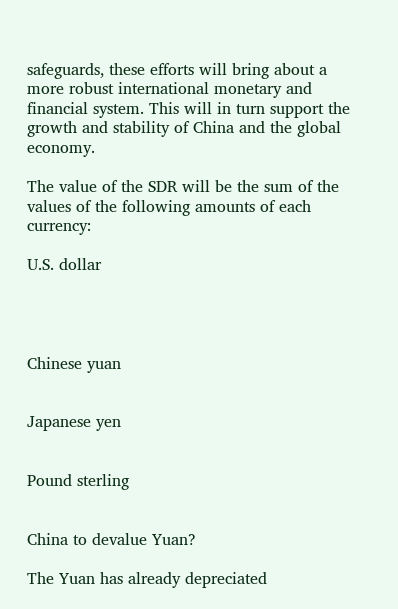safeguards, these efforts will bring about a more robust international monetary and financial system. This will in turn support the growth and stability of China and the global economy.

The value of the SDR will be the sum of the values of the following amounts of each currency:

U.S. dollar




Chinese yuan


Japanese yen


Pound sterling


China to devalue Yuan?

The Yuan has already depreciated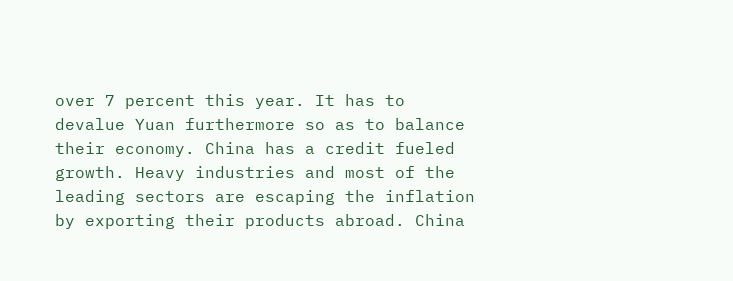over 7 percent this year. It has to devalue Yuan furthermore so as to balance their economy. China has a credit fueled growth. Heavy industries and most of the leading sectors are escaping the inflation by exporting their products abroad. China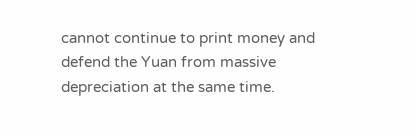cannot continue to print money and defend the Yuan from massive depreciation at the same time.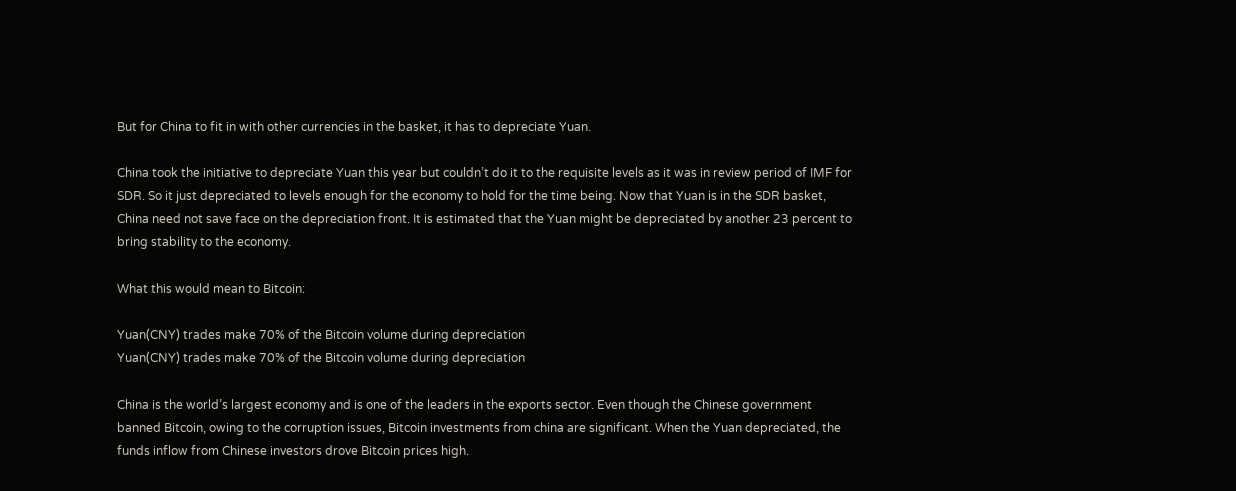But for China to fit in with other currencies in the basket, it has to depreciate Yuan.

China took the initiative to depreciate Yuan this year but couldn’t do it to the requisite levels as it was in review period of IMF for SDR. So it just depreciated to levels enough for the economy to hold for the time being. Now that Yuan is in the SDR basket, China need not save face on the depreciation front. It is estimated that the Yuan might be depreciated by another 23 percent to bring stability to the economy.

What this would mean to Bitcoin:

Yuan(CNY) trades make 70% of the Bitcoin volume during depreciation
Yuan(CNY) trades make 70% of the Bitcoin volume during depreciation

China is the world’s largest economy and is one of the leaders in the exports sector. Even though the Chinese government banned Bitcoin, owing to the corruption issues, Bitcoin investments from china are significant. When the Yuan depreciated, the funds inflow from Chinese investors drove Bitcoin prices high.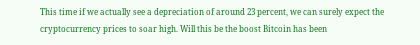This time if we actually see a depreciation of around 23 percent, we can surely expect the cryptocurrency prices to soar high. Will this be the boost Bitcoin has been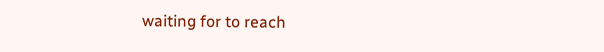waiting for to reach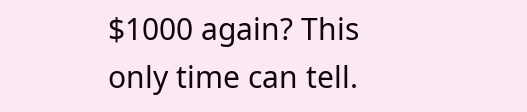$1000 again? This only time can tell.